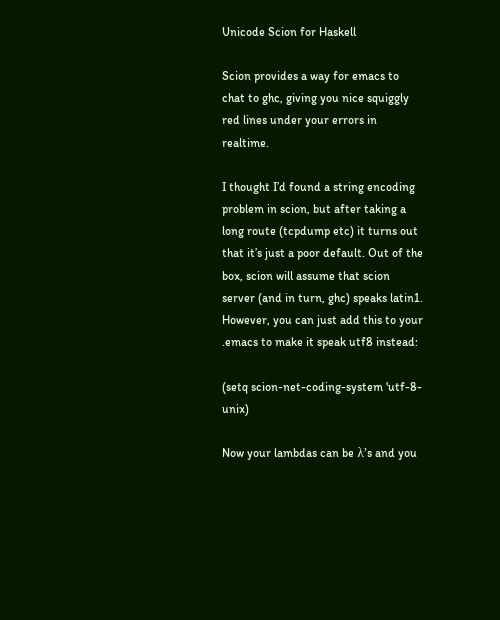Unicode Scion for Haskell

Scion provides a way for emacs to chat to ghc, giving you nice squiggly red lines under your errors in realtime.

I thought I’d found a string encoding problem in scion, but after taking a long route (tcpdump etc) it turns out that it’s just a poor default. Out of the box, scion will assume that scion server (and in turn, ghc) speaks latin1. However, you can just add this to your .emacs to make it speak utf8 instead:

(setq scion-net-coding-system 'utf-8-unix)

Now your lambdas can be λ’s and you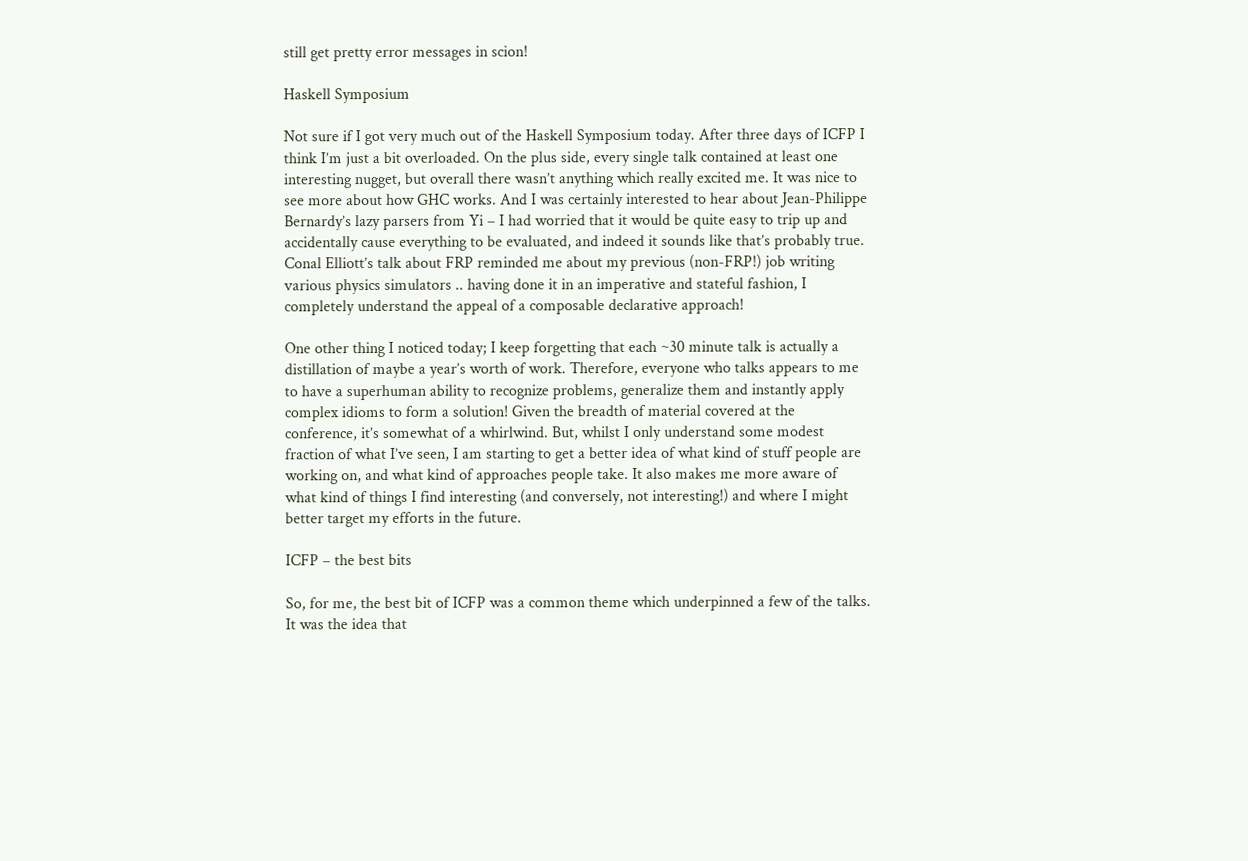still get pretty error messages in scion!

Haskell Symposium

Not sure if I got very much out of the Haskell Symposium today. After three days of ICFP I think I’m just a bit overloaded. On the plus side, every single talk contained at least one interesting nugget, but overall there wasn’t anything which really excited me. It was nice to see more about how GHC works. And I was certainly interested to hear about Jean-Philippe Bernardy’s lazy parsers from Yi – I had worried that it would be quite easy to trip up and accidentally cause everything to be evaluated, and indeed it sounds like that’s probably true. Conal Elliott’s talk about FRP reminded me about my previous (non-FRP!) job writing various physics simulators .. having done it in an imperative and stateful fashion, I completely understand the appeal of a composable declarative approach!

One other thing I noticed today; I keep forgetting that each ~30 minute talk is actually a distillation of maybe a year’s worth of work. Therefore, everyone who talks appears to me to have a superhuman ability to recognize problems, generalize them and instantly apply complex idioms to form a solution! Given the breadth of material covered at the conference, it’s somewhat of a whirlwind. But, whilst I only understand some modest fraction of what I’ve seen, I am starting to get a better idea of what kind of stuff people are working on, and what kind of approaches people take. It also makes me more aware of what kind of things I find interesting (and conversely, not interesting!) and where I might better target my efforts in the future.

ICFP – the best bits

So, for me, the best bit of ICFP was a common theme which underpinned a few of the talks. It was the idea that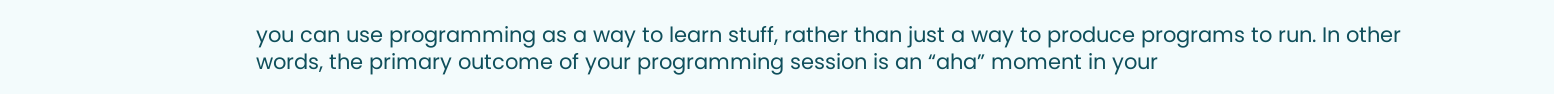you can use programming as a way to learn stuff, rather than just a way to produce programs to run. In other words, the primary outcome of your programming session is an “aha” moment in your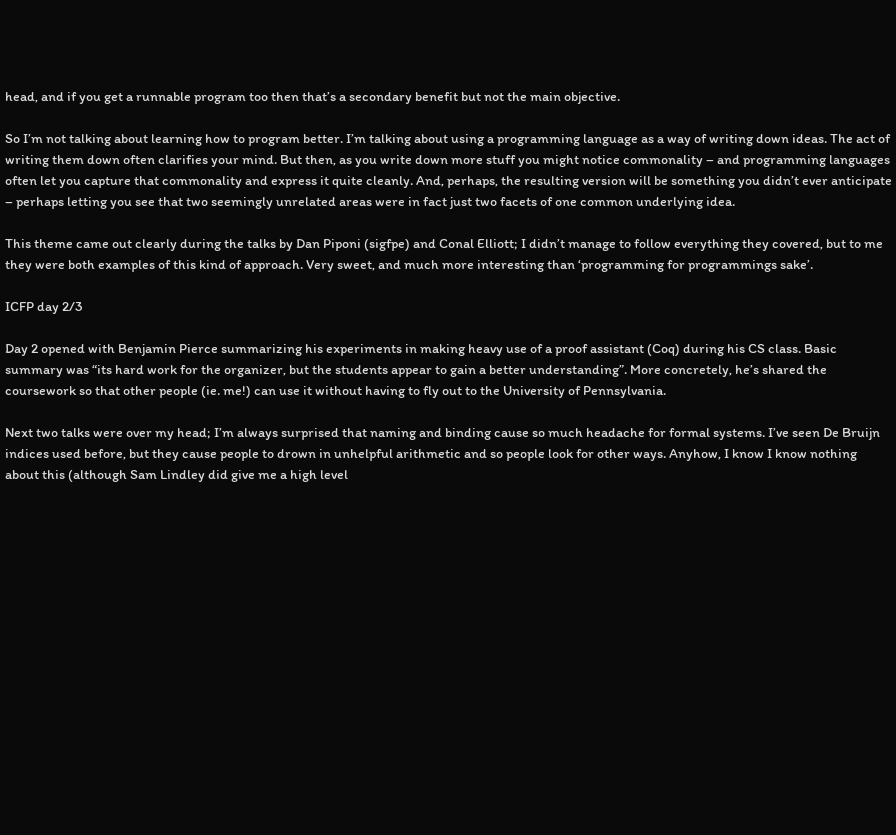head, and if you get a runnable program too then that’s a secondary benefit but not the main objective.

So I’m not talking about learning how to program better. I’m talking about using a programming language as a way of writing down ideas. The act of writing them down often clarifies your mind. But then, as you write down more stuff you might notice commonality – and programming languages often let you capture that commonality and express it quite cleanly. And, perhaps, the resulting version will be something you didn’t ever anticipate – perhaps letting you see that two seemingly unrelated areas were in fact just two facets of one common underlying idea.

This theme came out clearly during the talks by Dan Piponi (sigfpe) and Conal Elliott; I didn’t manage to follow everything they covered, but to me they were both examples of this kind of approach. Very sweet, and much more interesting than ‘programming for programmings sake’.

ICFP day 2/3

Day 2 opened with Benjamin Pierce summarizing his experiments in making heavy use of a proof assistant (Coq) during his CS class. Basic summary was “its hard work for the organizer, but the students appear to gain a better understanding”. More concretely, he’s shared the coursework so that other people (ie. me!) can use it without having to fly out to the University of Pennsylvania.

Next two talks were over my head; I’m always surprised that naming and binding cause so much headache for formal systems. I’ve seen De Bruijn indices used before, but they cause people to drown in unhelpful arithmetic and so people look for other ways. Anyhow, I know I know nothing about this (although Sam Lindley did give me a high level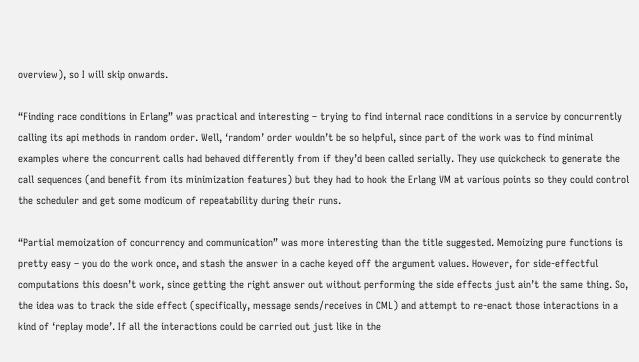overview), so I will skip onwards.

“Finding race conditions in Erlang” was practical and interesting – trying to find internal race conditions in a service by concurrently calling its api methods in random order. Well, ‘random’ order wouldn’t be so helpful, since part of the work was to find minimal examples where the concurrent calls had behaved differently from if they’d been called serially. They use quickcheck to generate the call sequences (and benefit from its minimization features) but they had to hook the Erlang VM at various points so they could control the scheduler and get some modicum of repeatability during their runs.

“Partial memoization of concurrency and communication” was more interesting than the title suggested. Memoizing pure functions is pretty easy – you do the work once, and stash the answer in a cache keyed off the argument values. However, for side-effectful computations this doesn’t work, since getting the right answer out without performing the side effects just ain’t the same thing. So, the idea was to track the side effect (specifically, message sends/receives in CML) and attempt to re-enact those interactions in a kind of ‘replay mode’. If all the interactions could be carried out just like in the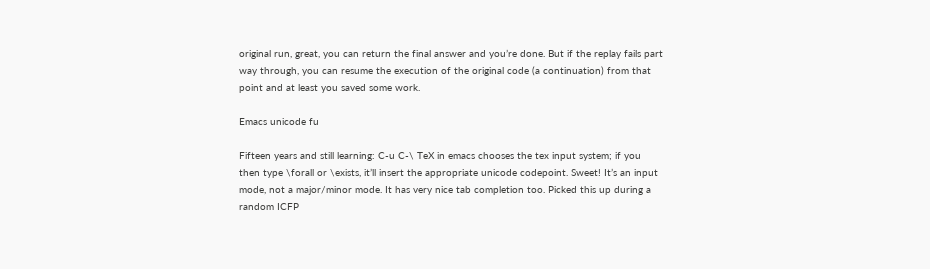original run, great, you can return the final answer and you’re done. But if the replay fails part way through, you can resume the execution of the original code (a continuation) from that point and at least you saved some work.

Emacs unicode fu

Fifteen years and still learning: C-u C-\ TeX in emacs chooses the tex input system; if you then type \forall or \exists, it’ll insert the appropriate unicode codepoint. Sweet! It’s an input mode, not a major/minor mode. It has very nice tab completion too. Picked this up during a random ICFP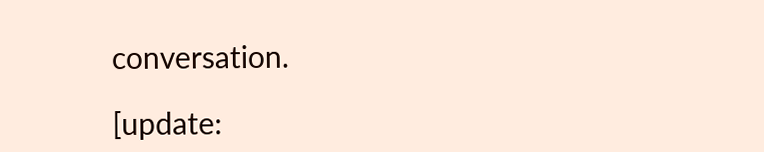conversation.

[update: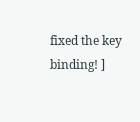fixed the key binding! ]